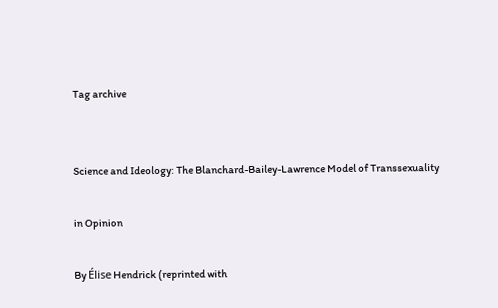Tag archive


Science and Ideology: The Blanchard-Bailey-Lawrence Model of Transsexuality

in Opinion

By Élise Hendrick (reprinted with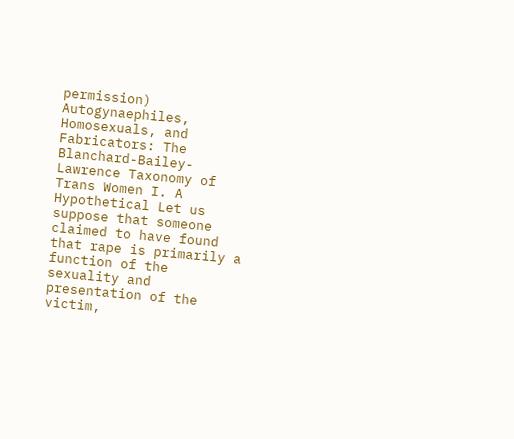permission) Autogynaephiles, Homosexuals, and Fabricators: The Blanchard-Bailey-Lawrence Taxonomy of Trans Women I. A Hypothetical Let us suppose that someone claimed to have found that rape is primarily a function of the sexuality and presentation of the victim,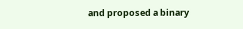and proposed a binary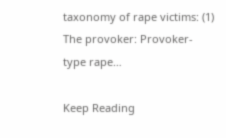taxonomy of rape victims: (1) The provoker: Provoker-type rape…

Keep Reading